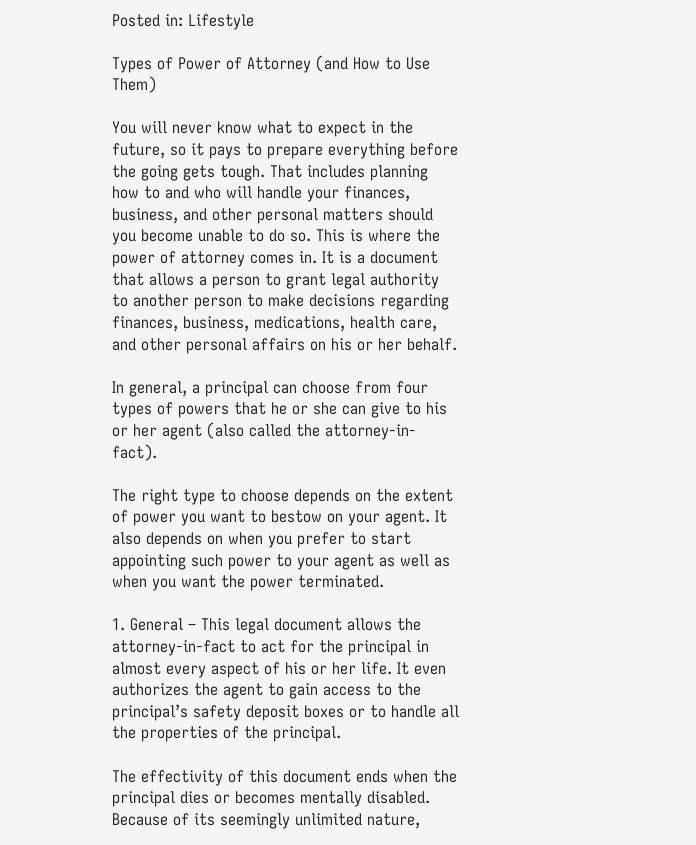Posted in: Lifestyle

Types of Power of Attorney (and How to Use Them)

You will never know what to expect in the future, so it pays to prepare everything before the going gets tough. That includes planning how to and who will handle your finances, business, and other personal matters should you become unable to do so. This is where the power of attorney comes in. It is a document that allows a person to grant legal authority to another person to make decisions regarding finances, business, medications, health care, and other personal affairs on his or her behalf.

In general, a principal can choose from four types of powers that he or she can give to his or her agent (also called the attorney-in-fact).

The right type to choose depends on the extent of power you want to bestow on your agent. It also depends on when you prefer to start appointing such power to your agent as well as when you want the power terminated.

1. General – This legal document allows the attorney-in-fact to act for the principal in almost every aspect of his or her life. It even authorizes the agent to gain access to the principal’s safety deposit boxes or to handle all the properties of the principal.

The effectivity of this document ends when the principal dies or becomes mentally disabled. Because of its seemingly unlimited nature,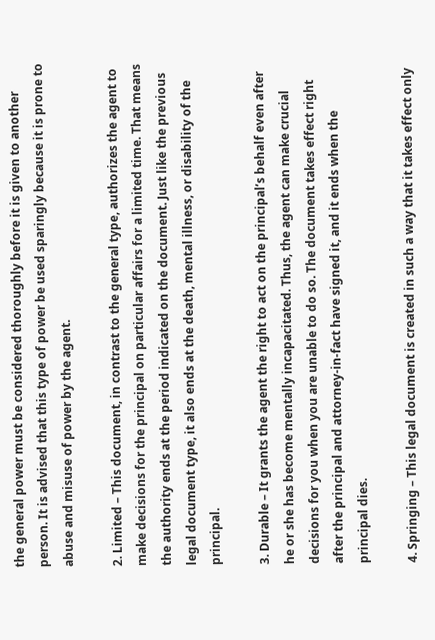the general power must be considered thoroughly before it is given to another person. It is advised that this type of power be used sparingly because it is prone to abuse and misuse of power by the agent.

2. Limited – This document, in contrast to the general type, authorizes the agent to make decisions for the principal on particular affairs for a limited time. That means the authority ends at the period indicated on the document. Just like the previous legal document type, it also ends at the death, mental illness, or disability of the principal.

3. Durable – It grants the agent the right to act on the principal’s behalf even after he or she has become mentally incapacitated. Thus, the agent can make crucial decisions for you when you are unable to do so. The document takes effect right after the principal and attorney-in-fact have signed it, and it ends when the principal dies.

4. Springing – This legal document is created in such a way that it takes effect only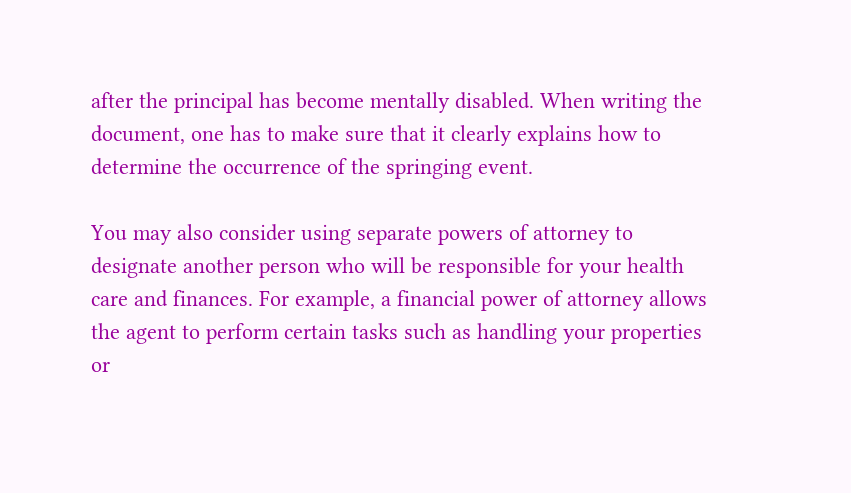after the principal has become mentally disabled. When writing the document, one has to make sure that it clearly explains how to determine the occurrence of the springing event.

You may also consider using separate powers of attorney to designate another person who will be responsible for your health care and finances. For example, a financial power of attorney allows the agent to perform certain tasks such as handling your properties or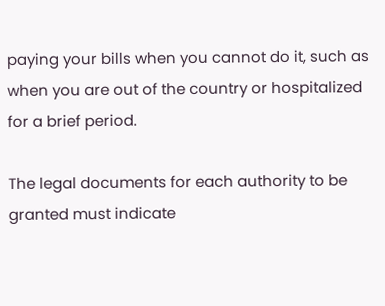paying your bills when you cannot do it, such as when you are out of the country or hospitalized for a brief period.

The legal documents for each authority to be granted must indicate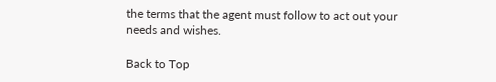the terms that the agent must follow to act out your needs and wishes.

Back to Top